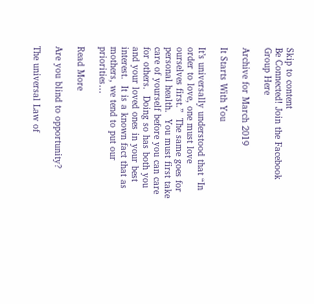Skip to content
Be Connected! Join the Facebook Group Here

Archive for March 2019

It Starts With You

It’s universally understood that “In order to love, one must love ourselves first.”  The same goes for personal health.  You must first take care of yourself before you can care for others.  Doing so has both you and your loved ones in your best interest.  It is a known fact that as mothers, we tend to put our priorities…

Read More

Are you blind to opportunity?

The universal Law of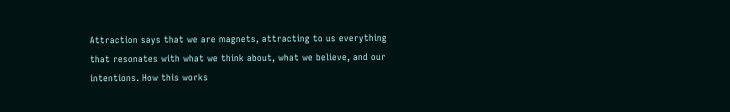Attraction says that we are magnets, attracting to us everything that resonates with what we think about, what we believe, and our intentions. How this works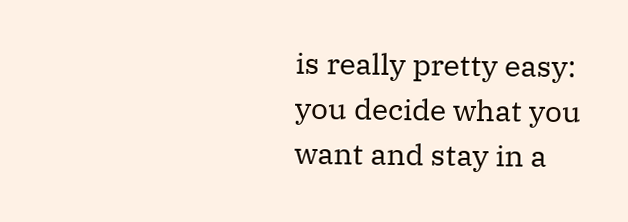is really pretty easy: you decide what you want and stay in a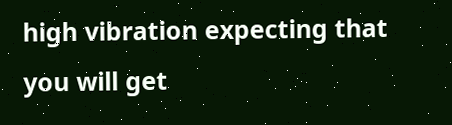high vibration expecting that you will get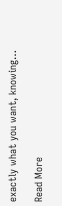exactly what you want, knowing…

Read More